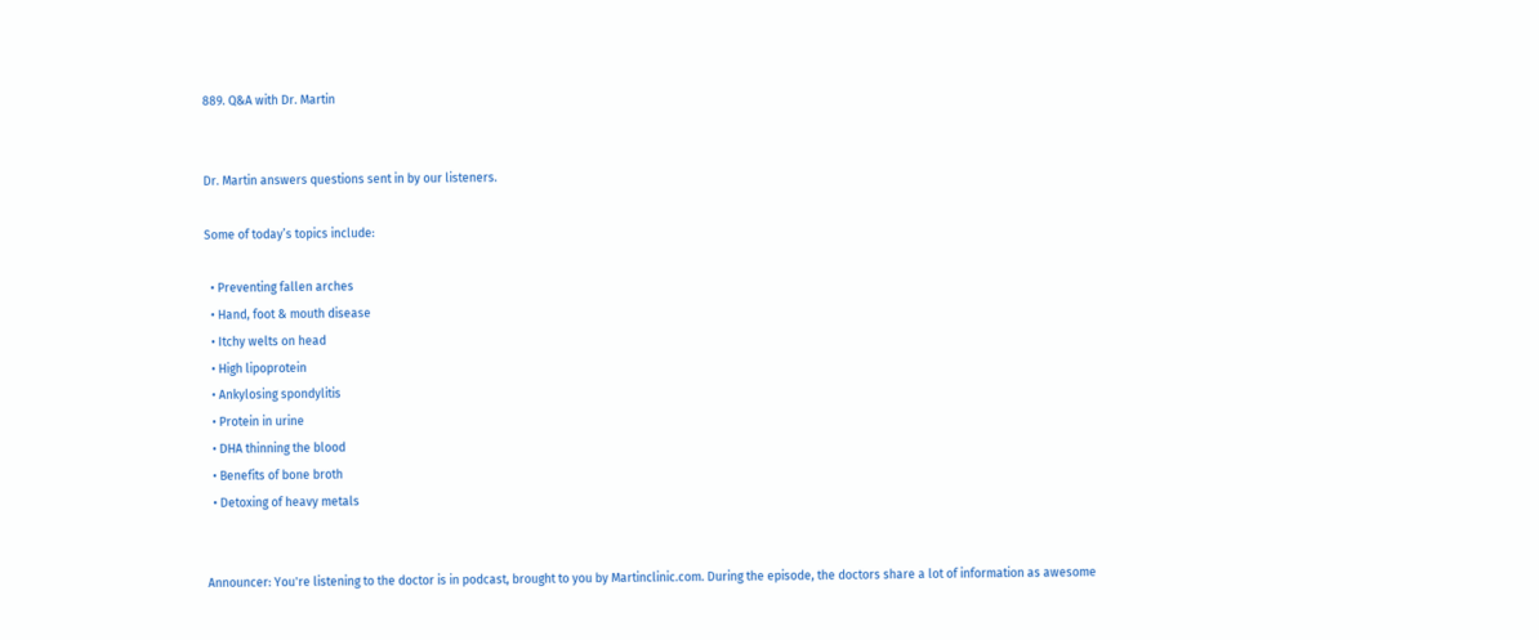889. Q&A with Dr. Martin


Dr. Martin answers questions sent in by our listeners.

Some of today’s topics include:

  • Preventing fallen arches
  • Hand, foot & mouth disease
  • Itchy welts on head
  • High lipoprotein
  • Ankylosing spondylitis
  • Protein in urine
  • DHA thinning the blood
  • Benefits of bone broth
  • Detoxing of heavy metals


Announcer: You're listening to the doctor is in podcast, brought to you by Martinclinic.com. During the episode, the doctors share a lot of information as awesome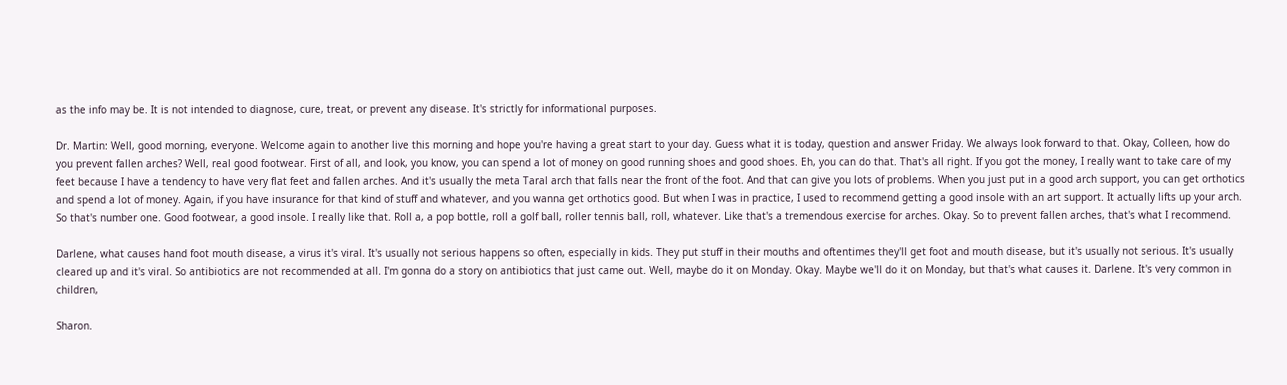as the info may be. It is not intended to diagnose, cure, treat, or prevent any disease. It's strictly for informational purposes.

Dr. Martin: Well, good morning, everyone. Welcome again to another live this morning and hope you're having a great start to your day. Guess what it is today, question and answer Friday. We always look forward to that. Okay, Colleen, how do you prevent fallen arches? Well, real good footwear. First of all, and look, you know, you can spend a lot of money on good running shoes and good shoes. Eh, you can do that. That's all right. If you got the money, I really want to take care of my feet because I have a tendency to have very flat feet and fallen arches. And it's usually the meta Taral arch that falls near the front of the foot. And that can give you lots of problems. When you just put in a good arch support, you can get orthotics and spend a lot of money. Again, if you have insurance for that kind of stuff and whatever, and you wanna get orthotics good. But when I was in practice, I used to recommend getting a good insole with an art support. It actually lifts up your arch. So that's number one. Good footwear, a good insole. I really like that. Roll a, a pop bottle, roll a golf ball, roller tennis ball, roll, whatever. Like that's a tremendous exercise for arches. Okay. So to prevent fallen arches, that's what I recommend.

Darlene, what causes hand foot mouth disease, a virus it's viral. It's usually not serious happens so often, especially in kids. They put stuff in their mouths and oftentimes they'll get foot and mouth disease, but it's usually not serious. It's usually cleared up and it's viral. So antibiotics are not recommended at all. I'm gonna do a story on antibiotics that just came out. Well, maybe do it on Monday. Okay. Maybe we'll do it on Monday, but that's what causes it. Darlene. It's very common in children,

Sharon.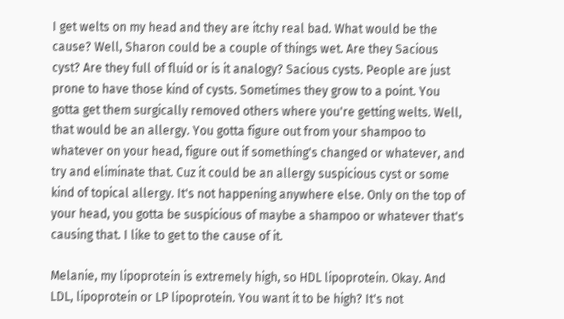I get welts on my head and they are itchy real bad. What would be the cause? Well, Sharon could be a couple of things wet. Are they Sacious cyst? Are they full of fluid or is it analogy? Sacious cysts. People are just prone to have those kind of cysts. Sometimes they grow to a point. You gotta get them surgically removed others where you're getting welts. Well, that would be an allergy. You gotta figure out from your shampoo to whatever on your head, figure out if something's changed or whatever, and try and eliminate that. Cuz it could be an allergy suspicious cyst or some kind of topical allergy. It's not happening anywhere else. Only on the top of your head, you gotta be suspicious of maybe a shampoo or whatever that's causing that. I like to get to the cause of it.

Melanie, my lipoprotein is extremely high, so HDL lipoprotein. Okay. And LDL, lipoprotein or LP lipoprotein. You want it to be high? It's not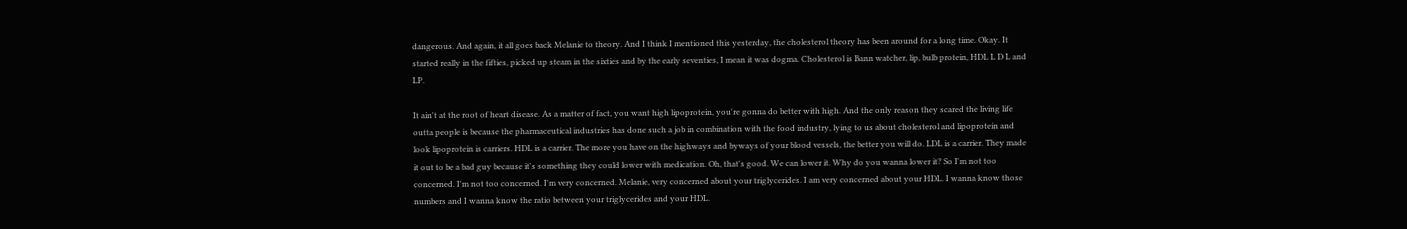dangerous. And again, it all goes back Melanie to theory. And I think I mentioned this yesterday, the cholesterol theory has been around for a long time. Okay. It started really in the fifties, picked up steam in the sixties and by the early seventies, I mean it was dogma. Cholesterol is Bann watcher, lip, bulb protein, HDL L D L and LP.

It ain't at the root of heart disease. As a matter of fact, you want high lipoprotein, you're gonna do better with high. And the only reason they scared the living life outta people is because the pharmaceutical industries has done such a job in combination with the food industry, lying to us about cholesterol and lipoprotein and look lipoprotein is carriers. HDL is a carrier. The more you have on the highways and byways of your blood vessels, the better you will do. LDL is a carrier. They made it out to be a bad guy because it's something they could lower with medication. Oh, that's good. We can lower it. Why do you wanna lower it? So I'm not too concerned. I'm not too concerned. I'm very concerned. Melanie, very concerned about your triglycerides. I am very concerned about your HDL. I wanna know those numbers and I wanna know the ratio between your triglycerides and your HDL.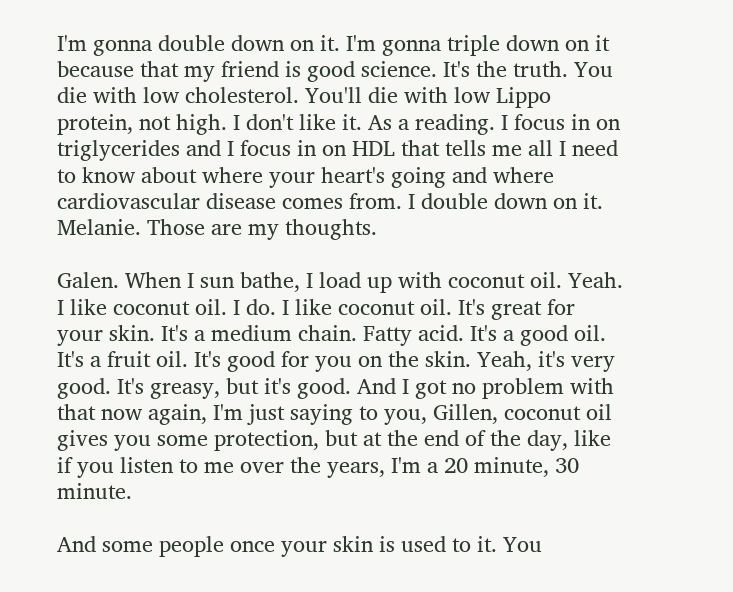I'm gonna double down on it. I'm gonna triple down on it because that my friend is good science. It's the truth. You die with low cholesterol. You'll die with low Lippo protein, not high. I don't like it. As a reading. I focus in on triglycerides and I focus in on HDL that tells me all I need to know about where your heart's going and where cardiovascular disease comes from. I double down on it. Melanie. Those are my thoughts.

Galen. When I sun bathe, I load up with coconut oil. Yeah. I like coconut oil. I do. I like coconut oil. It's great for your skin. It's a medium chain. Fatty acid. It's a good oil. It's a fruit oil. It's good for you on the skin. Yeah, it's very good. It's greasy, but it's good. And I got no problem with that now again, I'm just saying to you, Gillen, coconut oil gives you some protection, but at the end of the day, like if you listen to me over the years, I'm a 20 minute, 30 minute.

And some people once your skin is used to it. You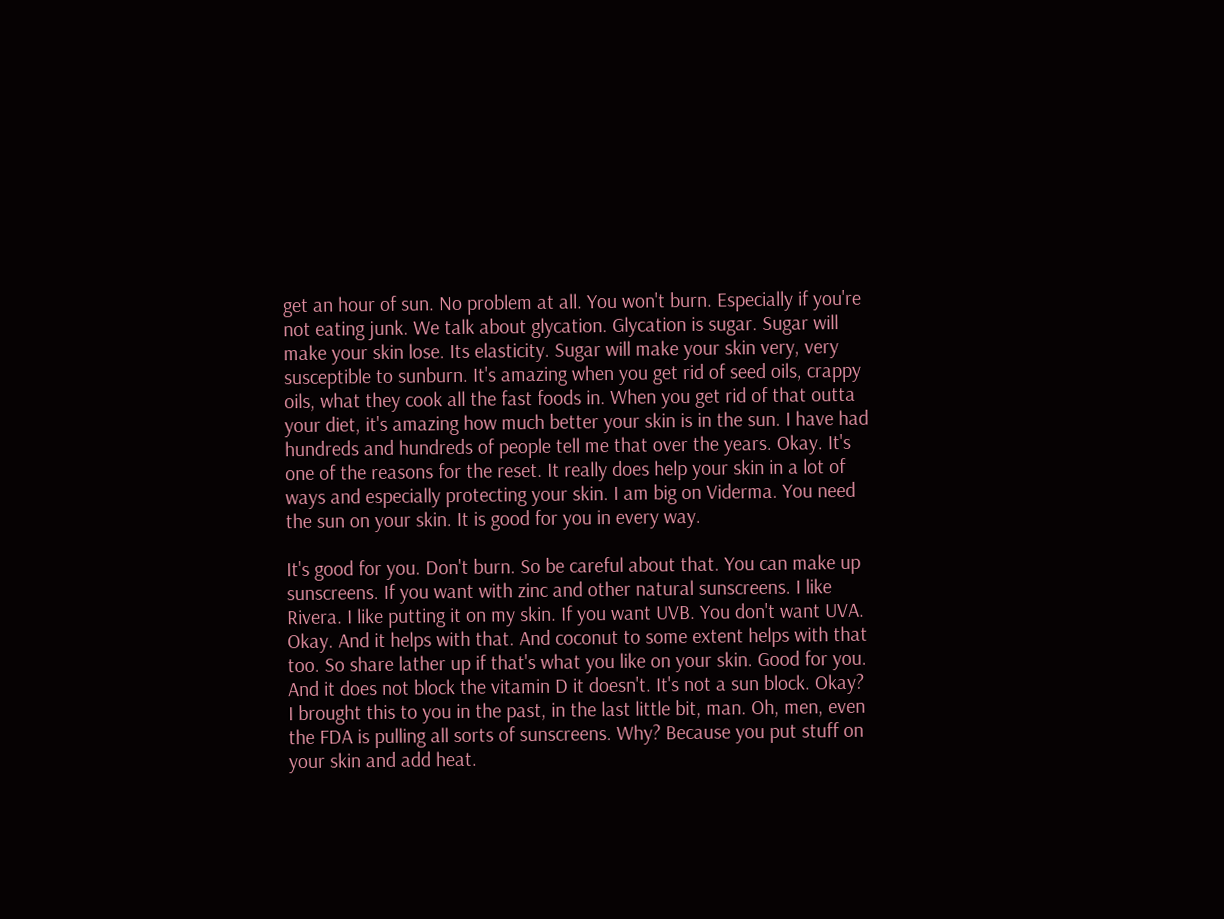get an hour of sun. No problem at all. You won't burn. Especially if you're not eating junk. We talk about glycation. Glycation is sugar. Sugar will make your skin lose. Its elasticity. Sugar will make your skin very, very susceptible to sunburn. It's amazing when you get rid of seed oils, crappy oils, what they cook all the fast foods in. When you get rid of that outta your diet, it's amazing how much better your skin is in the sun. I have had hundreds and hundreds of people tell me that over the years. Okay. It's one of the reasons for the reset. It really does help your skin in a lot of ways and especially protecting your skin. I am big on Viderma. You need the sun on your skin. It is good for you in every way.

It's good for you. Don't burn. So be careful about that. You can make up sunscreens. If you want with zinc and other natural sunscreens. I like Rivera. I like putting it on my skin. If you want UVB. You don't want UVA. Okay. And it helps with that. And coconut to some extent helps with that too. So share lather up if that's what you like on your skin. Good for you. And it does not block the vitamin D it doesn't. It's not a sun block. Okay? I brought this to you in the past, in the last little bit, man. Oh, men, even the FDA is pulling all sorts of sunscreens. Why? Because you put stuff on your skin and add heat.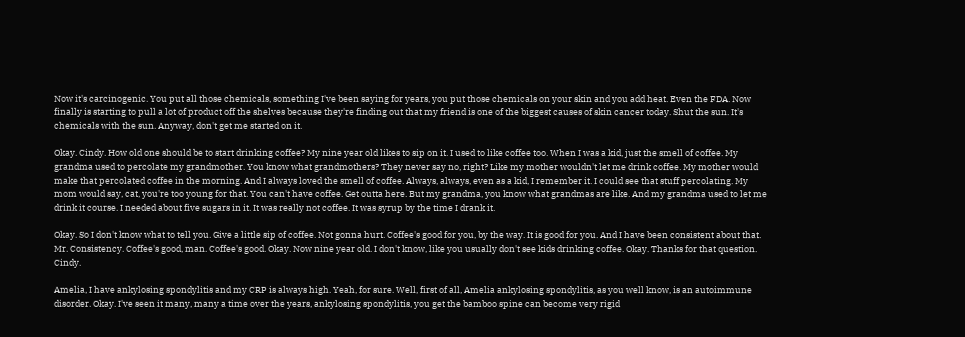Now it's carcinogenic. You put all those chemicals, something I've been saying for years, you put those chemicals on your skin and you add heat. Even the FDA. Now finally is starting to pull a lot of product off the shelves because they're finding out that my friend is one of the biggest causes of skin cancer today. Shut the sun. It's chemicals with the sun. Anyway, don't get me started on it.

Okay. Cindy. How old one should be to start drinking coffee? My nine year old likes to sip on it. I used to like coffee too. When I was a kid, just the smell of coffee. My grandma used to percolate my grandmother. You know what grandmothers? They never say no, right? Like my mother wouldn't let me drink coffee. My mother would make that percolated coffee in the morning. And I always loved the smell of coffee. Always, always, even as a kid, I remember it. I could see that stuff percolating. My mom would say, cat, you're too young for that. You can't have coffee. Get outta here. But my grandma, you know what grandmas are like. And my grandma used to let me drink it course. I needed about five sugars in it. It was really not coffee. It was syrup by the time I drank it.

Okay. So I don't know what to tell you. Give a little sip of coffee. Not gonna hurt. Coffee's good for you, by the way. It is good for you. And I have been consistent about that. Mr. Consistency. Coffee's good, man. Coffee's good. Okay. Now nine year old. I don't know, like you usually don't see kids drinking coffee. Okay. Thanks for that question. Cindy.

Amelia, I have ankylosing spondylitis and my CRP is always high. Yeah, for sure. Well, first of all, Amelia ankylosing spondylitis, as you well know, is an autoimmune disorder. Okay. I've seen it many, many a time over the years, ankylosing spondylitis, you get the bamboo spine can become very rigid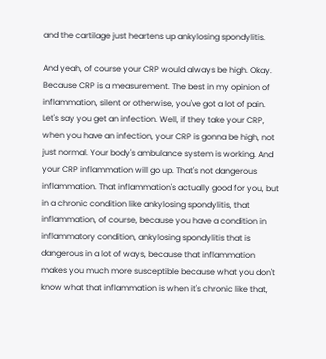and the cartilage just heartens up ankylosing spondylitis.

And yeah, of course your CRP would always be high. Okay. Because CRP is a measurement. The best in my opinion of inflammation, silent or otherwise, you've got a lot of pain. Let's say you get an infection. Well, if they take your CRP, when you have an infection, your CRP is gonna be high, not just normal. Your body's ambulance system is working. And your CRP inflammation will go up. That's not dangerous inflammation. That inflammation's actually good for you, but in a chronic condition like ankylosing spondylitis, that inflammation, of course, because you have a condition in inflammatory condition, ankylosing spondylitis that is dangerous in a lot of ways, because that inflammation makes you much more susceptible because what you don't know what that inflammation is when it's chronic like that,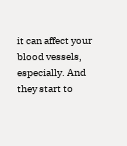it can affect your blood vessels, especially. And they start to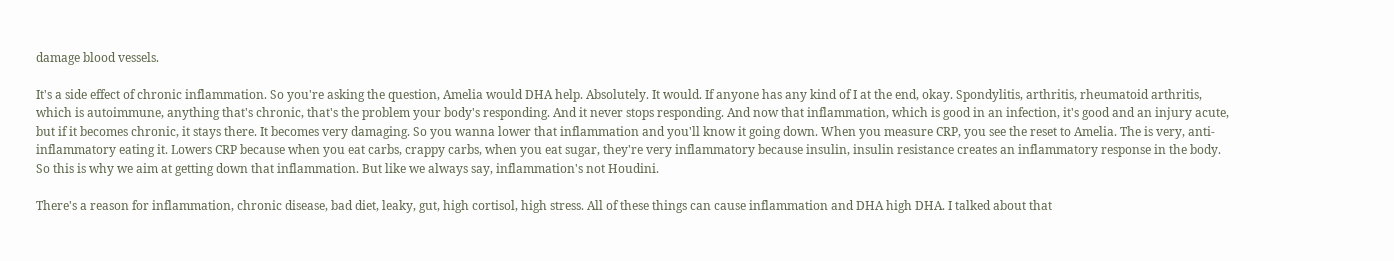damage blood vessels.

It's a side effect of chronic inflammation. So you're asking the question, Amelia would DHA help. Absolutely. It would. If anyone has any kind of I at the end, okay. Spondylitis, arthritis, rheumatoid arthritis, which is autoimmune, anything that's chronic, that's the problem your body's responding. And it never stops responding. And now that inflammation, which is good in an infection, it's good and an injury acute, but if it becomes chronic, it stays there. It becomes very damaging. So you wanna lower that inflammation and you'll know it going down. When you measure CRP, you see the reset to Amelia. The is very, anti-inflammatory eating it. Lowers CRP because when you eat carbs, crappy carbs, when you eat sugar, they're very inflammatory because insulin, insulin resistance creates an inflammatory response in the body. So this is why we aim at getting down that inflammation. But like we always say, inflammation's not Houdini.

There's a reason for inflammation, chronic disease, bad diet, leaky, gut, high cortisol, high stress. All of these things can cause inflammation and DHA high DHA. I talked about that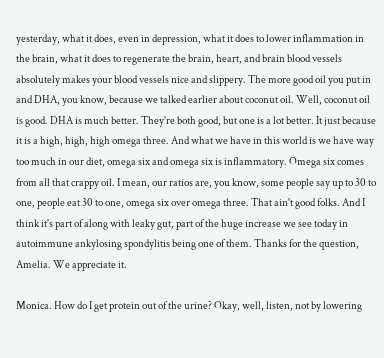yesterday, what it does, even in depression, what it does to lower inflammation in the brain, what it does to regenerate the brain, heart, and brain blood vessels absolutely makes your blood vessels nice and slippery. The more good oil you put in and DHA, you know, because we talked earlier about coconut oil. Well, coconut oil is good. DHA is much better. They're both good, but one is a lot better. It just because it is a high, high, high omega three. And what we have in this world is we have way too much in our diet, omega six and omega six is inflammatory. Omega six comes from all that crappy oil. I mean, our ratios are, you know, some people say up to 30 to one, people eat 30 to one, omega six over omega three. That ain't good folks. And I think it's part of along with leaky gut, part of the huge increase we see today in autoimmune ankylosing spondylitis being one of them. Thanks for the question, Amelia. We appreciate it.

Monica. How do I get protein out of the urine? Okay, well, listen, not by lowering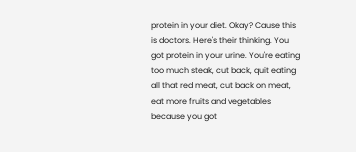protein in your diet. Okay? Cause this is doctors. Here's their thinking. You got protein in your urine. You're eating too much steak, cut back, quit eating all that red meat, cut back on meat, eat more fruits and vegetables because you got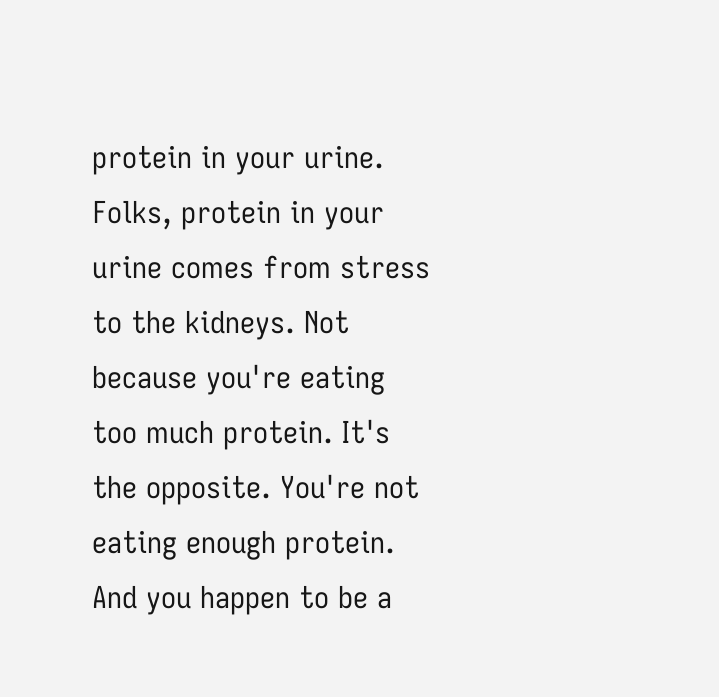protein in your urine. Folks, protein in your urine comes from stress to the kidneys. Not because you're eating too much protein. It's the opposite. You're not eating enough protein. And you happen to be a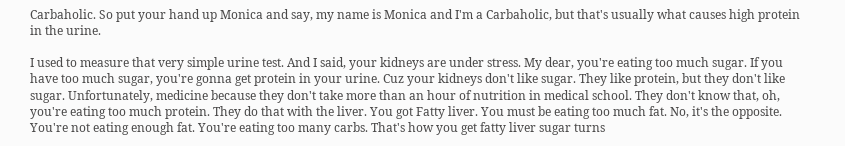Carbaholic. So put your hand up Monica and say, my name is Monica and I'm a Carbaholic, but that's usually what causes high protein in the urine.

I used to measure that very simple urine test. And I said, your kidneys are under stress. My dear, you're eating too much sugar. If you have too much sugar, you're gonna get protein in your urine. Cuz your kidneys don't like sugar. They like protein, but they don't like sugar. Unfortunately, medicine because they don't take more than an hour of nutrition in medical school. They don't know that, oh, you're eating too much protein. They do that with the liver. You got Fatty liver. You must be eating too much fat. No, it's the opposite. You're not eating enough fat. You're eating too many carbs. That's how you get fatty liver sugar turns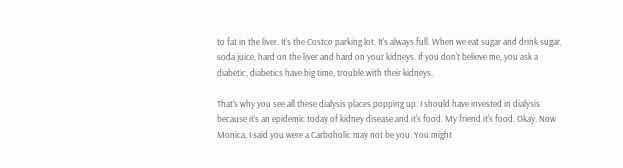to fat in the liver. It's the Costco parking lot. It's always full. When we eat sugar and drink sugar, soda juice, hard on the liver and hard on your kidneys. If you don't believe me, you ask a diabetic, diabetics have big time, trouble with their kidneys.

That's why you see all these dialysis places popping up. I should have invested in dialysis because it's an epidemic today of kidney disease and it's food. My friend it's food. Okay. Now Monica, I said you were a Carboholic may not be you. You might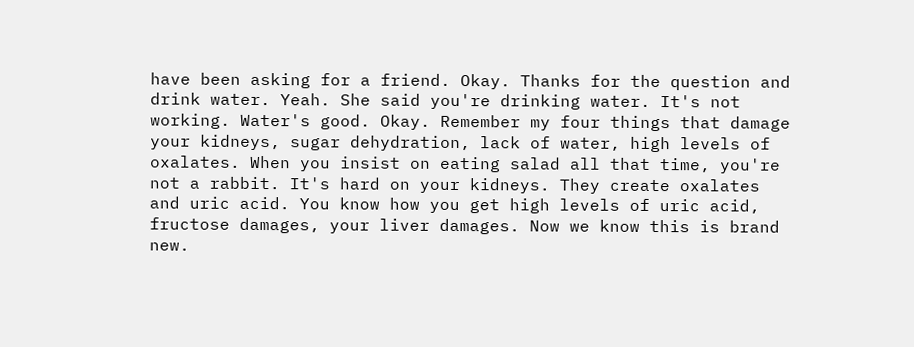have been asking for a friend. Okay. Thanks for the question and drink water. Yeah. She said you're drinking water. It's not working. Water's good. Okay. Remember my four things that damage your kidneys, sugar dehydration, lack of water, high levels of oxalates. When you insist on eating salad all that time, you're not a rabbit. It's hard on your kidneys. They create oxalates and uric acid. You know how you get high levels of uric acid, fructose damages, your liver damages. Now we know this is brand new.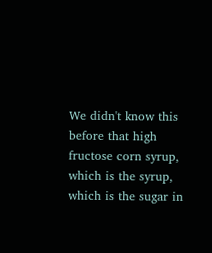We didn't know this before that high fructose corn syrup, which is the syrup, which is the sugar in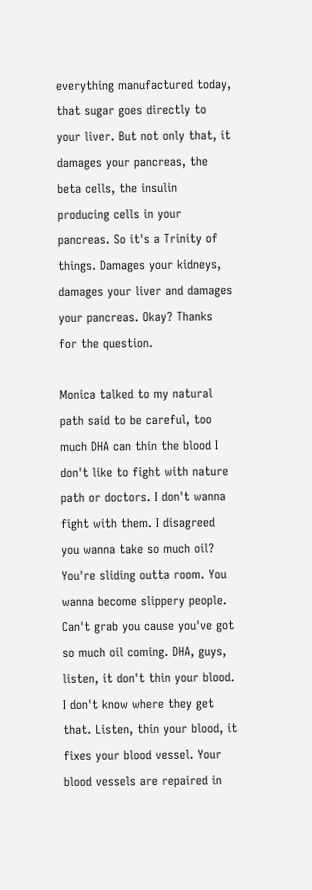everything manufactured today, that sugar goes directly to your liver. But not only that, it damages your pancreas, the beta cells, the insulin producing cells in your pancreas. So it's a Trinity of things. Damages your kidneys, damages your liver and damages your pancreas. Okay? Thanks for the question.

Monica talked to my natural path said to be careful, too much DHA can thin the blood I don't like to fight with nature path or doctors. I don't wanna fight with them. I disagreed you wanna take so much oil? You're sliding outta room. You wanna become slippery people. Can't grab you cause you've got so much oil coming. DHA, guys, listen, it don't thin your blood. I don't know where they get that. Listen, thin your blood, it fixes your blood vessel. Your blood vessels are repaired in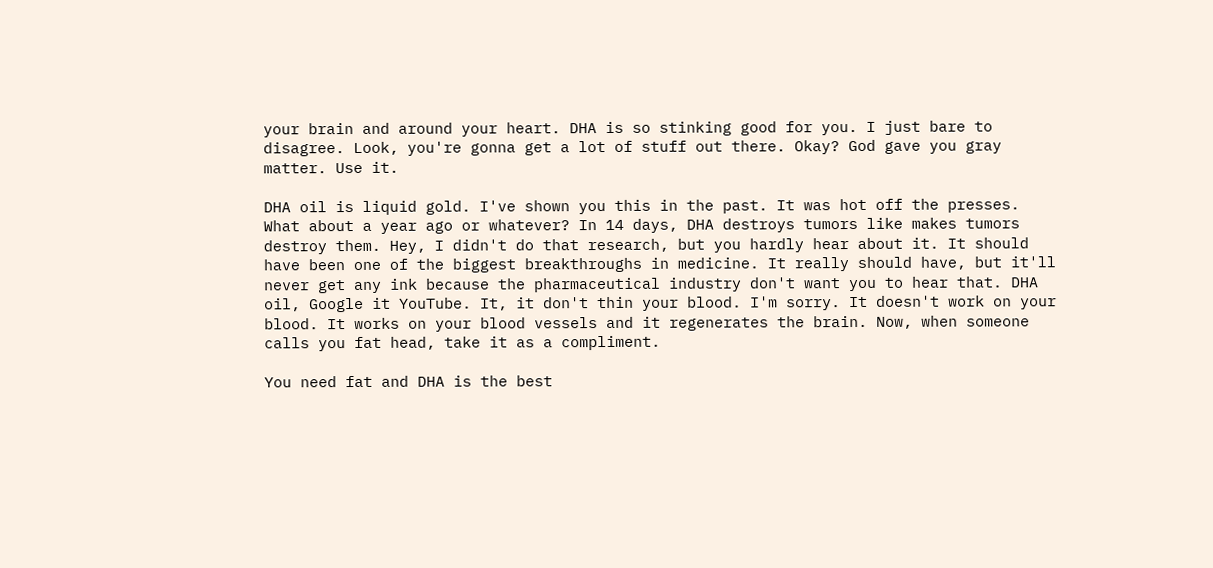your brain and around your heart. DHA is so stinking good for you. I just bare to disagree. Look, you're gonna get a lot of stuff out there. Okay? God gave you gray matter. Use it.

DHA oil is liquid gold. I've shown you this in the past. It was hot off the presses. What about a year ago or whatever? In 14 days, DHA destroys tumors like makes tumors destroy them. Hey, I didn't do that research, but you hardly hear about it. It should have been one of the biggest breakthroughs in medicine. It really should have, but it'll never get any ink because the pharmaceutical industry don't want you to hear that. DHA oil, Google it YouTube. It, it don't thin your blood. I'm sorry. It doesn't work on your blood. It works on your blood vessels and it regenerates the brain. Now, when someone calls you fat head, take it as a compliment.

You need fat and DHA is the best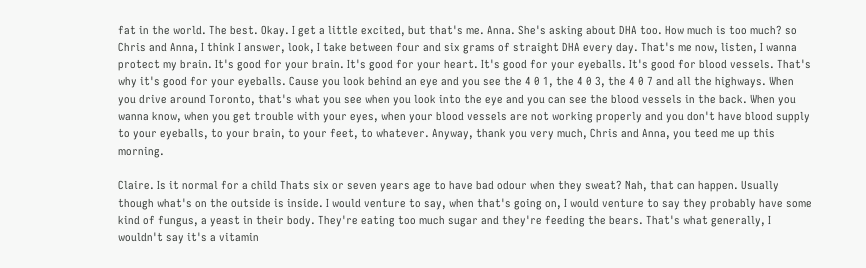fat in the world. The best. Okay. I get a little excited, but that's me. Anna. She's asking about DHA too. How much is too much? so Chris and Anna, I think I answer, look, I take between four and six grams of straight DHA every day. That's me now, listen, I wanna protect my brain. It's good for your brain. It's good for your heart. It's good for your eyeballs. It's good for blood vessels. That's why it's good for your eyeballs. Cause you look behind an eye and you see the 4 0 1, the 4 0 3, the 4 0 7 and all the highways. When you drive around Toronto, that's what you see when you look into the eye and you can see the blood vessels in the back. When you wanna know, when you get trouble with your eyes, when your blood vessels are not working properly and you don't have blood supply to your eyeballs, to your brain, to your feet, to whatever. Anyway, thank you very much, Chris and Anna, you teed me up this morning.

Claire. Is it normal for a child Thats six or seven years age to have bad odour when they sweat? Nah, that can happen. Usually though what's on the outside is inside. I would venture to say, when that's going on, I would venture to say they probably have some kind of fungus, a yeast in their body. They're eating too much sugar and they're feeding the bears. That's what generally, I wouldn't say it's a vitamin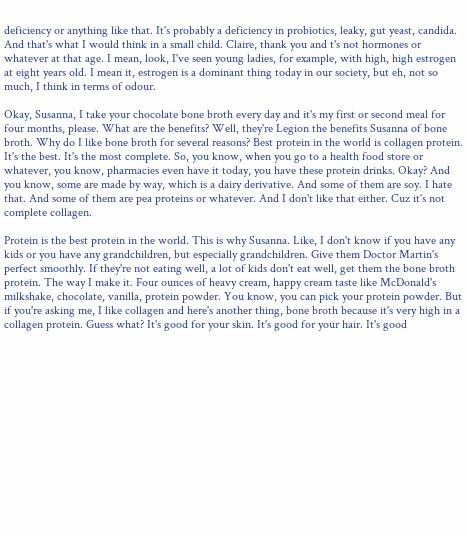deficiency or anything like that. It's probably a deficiency in probiotics, leaky, gut yeast, candida. And that's what I would think in a small child. Claire, thank you and t's not hormones or whatever at that age. I mean, look, I've seen young ladies, for example, with high, high estrogen at eight years old. I mean it, estrogen is a dominant thing today in our society, but eh, not so much, I think in terms of odour.

Okay, Susanna, I take your chocolate bone broth every day and it's my first or second meal for four months, please. What are the benefits? Well, they're Legion the benefits Susanna of bone broth. Why do I like bone broth for several reasons? Best protein in the world is collagen protein. It's the best. It's the most complete. So, you know, when you go to a health food store or whatever, you know, pharmacies even have it today, you have these protein drinks. Okay? And you know, some are made by way, which is a dairy derivative. And some of them are soy. I hate that. And some of them are pea proteins or whatever. And I don't like that either. Cuz it's not complete collagen.

Protein is the best protein in the world. This is why Susanna. Like, I don't know if you have any kids or you have any grandchildren, but especially grandchildren. Give them Doctor Martin's perfect smoothly. If they're not eating well, a lot of kids don't eat well, get them the bone broth protein. The way I make it. Four ounces of heavy cream, happy cream taste like McDonald's milkshake, chocolate, vanilla, protein powder. You know, you can pick your protein powder. But if you're asking me, I like collagen and here's another thing, bone broth because it's very high in a collagen protein. Guess what? It's good for your skin. It's good for your hair. It's good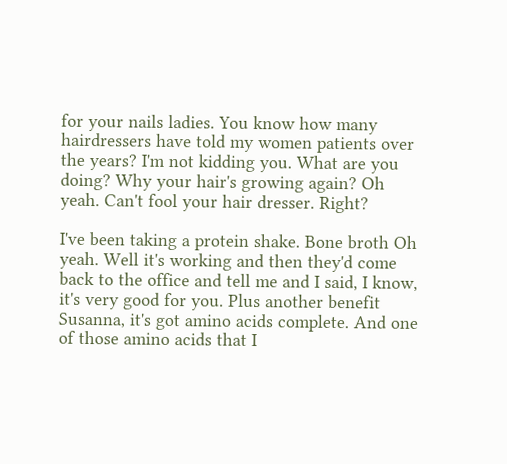for your nails ladies. You know how many hairdressers have told my women patients over the years? I'm not kidding you. What are you doing? Why your hair's growing again? Oh yeah. Can't fool your hair dresser. Right?

I've been taking a protein shake. Bone broth Oh yeah. Well it's working and then they'd come back to the office and tell me and I said, I know, it's very good for you. Plus another benefit Susanna, it's got amino acids complete. And one of those amino acids that I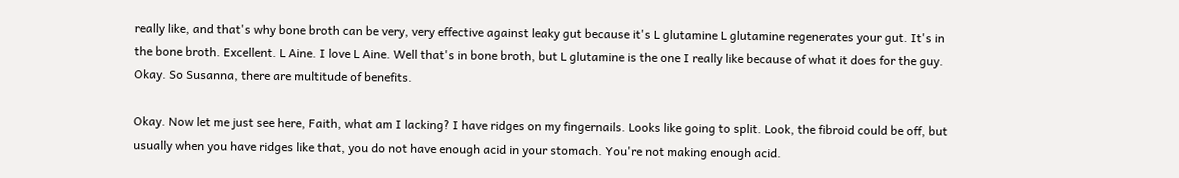really like, and that's why bone broth can be very, very effective against leaky gut because it's L glutamine L glutamine regenerates your gut. It's in the bone broth. Excellent. L Aine. I love L Aine. Well that's in bone broth, but L glutamine is the one I really like because of what it does for the guy. Okay. So Susanna, there are multitude of benefits.

Okay. Now let me just see here, Faith, what am I lacking? I have ridges on my fingernails. Looks like going to split. Look, the fibroid could be off, but usually when you have ridges like that, you do not have enough acid in your stomach. You're not making enough acid.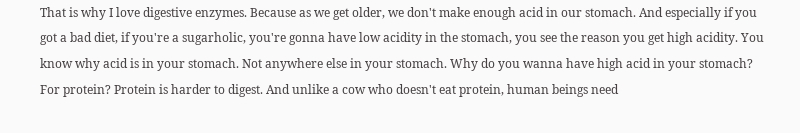That is why I love digestive enzymes. Because as we get older, we don't make enough acid in our stomach. And especially if you got a bad diet, if you're a sugarholic, you're gonna have low acidity in the stomach, you see the reason you get high acidity. You know why acid is in your stomach. Not anywhere else in your stomach. Why do you wanna have high acid in your stomach? For protein? Protein is harder to digest. And unlike a cow who doesn't eat protein, human beings need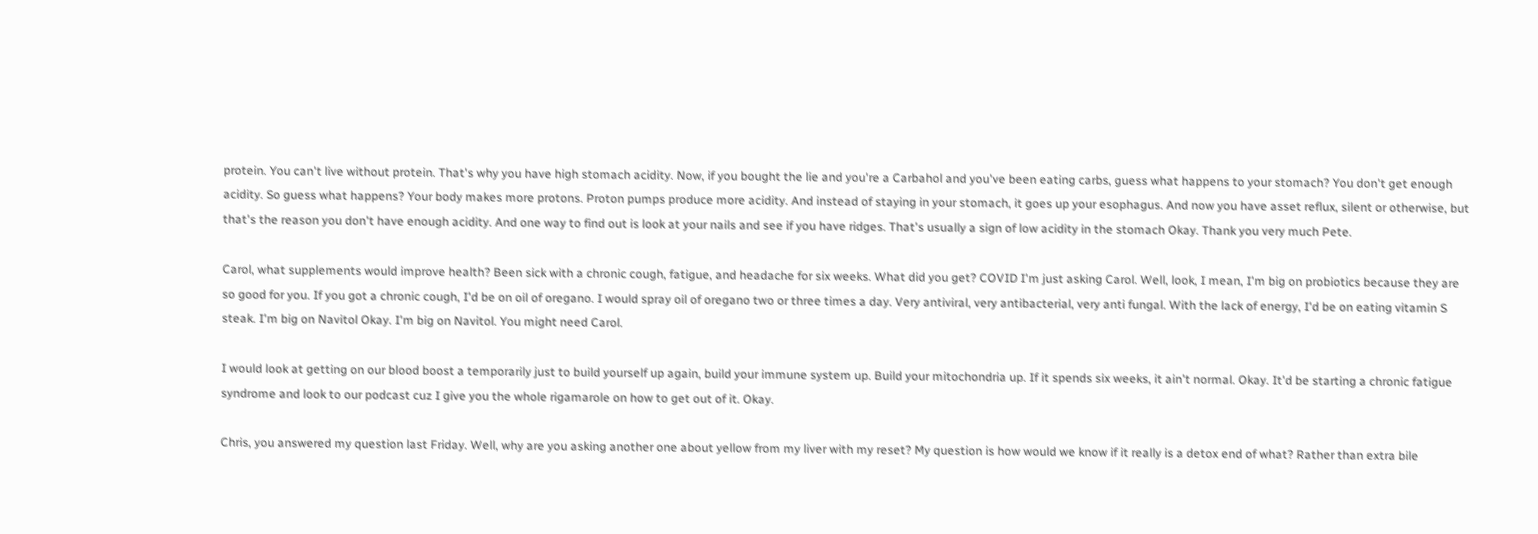protein. You can't live without protein. That's why you have high stomach acidity. Now, if you bought the lie and you're a Carbahol and you've been eating carbs, guess what happens to your stomach? You don't get enough acidity. So guess what happens? Your body makes more protons. Proton pumps produce more acidity. And instead of staying in your stomach, it goes up your esophagus. And now you have asset reflux, silent or otherwise, but that's the reason you don't have enough acidity. And one way to find out is look at your nails and see if you have ridges. That's usually a sign of low acidity in the stomach Okay. Thank you very much Pete.

Carol, what supplements would improve health? Been sick with a chronic cough, fatigue, and headache for six weeks. What did you get? COVID I'm just asking Carol. Well, look, I mean, I'm big on probiotics because they are so good for you. If you got a chronic cough, I'd be on oil of oregano. I would spray oil of oregano two or three times a day. Very antiviral, very antibacterial, very anti fungal. With the lack of energy, I'd be on eating vitamin S steak. I'm big on Navitol Okay. I'm big on Navitol. You might need Carol.

I would look at getting on our blood boost a temporarily just to build yourself up again, build your immune system up. Build your mitochondria up. If it spends six weeks, it ain't normal. Okay. It'd be starting a chronic fatigue syndrome and look to our podcast cuz I give you the whole rigamarole on how to get out of it. Okay.

Chris, you answered my question last Friday. Well, why are you asking another one about yellow from my liver with my reset? My question is how would we know if it really is a detox end of what? Rather than extra bile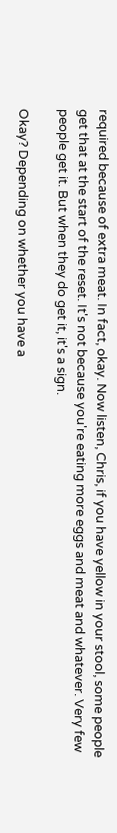required because of extra meat. In fact, okay. Now listen, Chris, if you have yellow in your stool, some people get that at the start of the reset. It's not because you're eating more eggs and meat and whatever. Very few people get it. But when they do get it, it's a sign.

Okay? Depending on whether you have a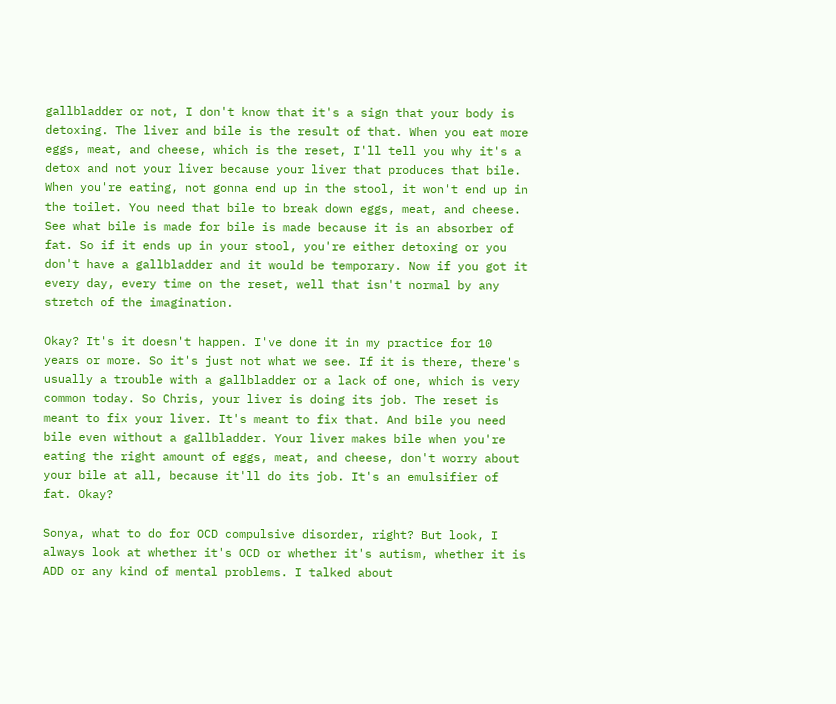gallbladder or not, I don't know that it's a sign that your body is detoxing. The liver and bile is the result of that. When you eat more eggs, meat, and cheese, which is the reset, I'll tell you why it's a detox and not your liver because your liver that produces that bile. When you're eating, not gonna end up in the stool, it won't end up in the toilet. You need that bile to break down eggs, meat, and cheese. See what bile is made for bile is made because it is an absorber of fat. So if it ends up in your stool, you're either detoxing or you don't have a gallbladder and it would be temporary. Now if you got it every day, every time on the reset, well that isn't normal by any stretch of the imagination.

Okay? It's it doesn't happen. I've done it in my practice for 10 years or more. So it's just not what we see. If it is there, there's usually a trouble with a gallbladder or a lack of one, which is very common today. So Chris, your liver is doing its job. The reset is meant to fix your liver. It's meant to fix that. And bile you need bile even without a gallbladder. Your liver makes bile when you're eating the right amount of eggs, meat, and cheese, don't worry about your bile at all, because it'll do its job. It's an emulsifier of fat. Okay?

Sonya, what to do for OCD compulsive disorder, right? But look, I always look at whether it's OCD or whether it's autism, whether it is ADD or any kind of mental problems. I talked about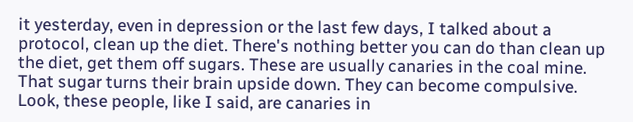it yesterday, even in depression or the last few days, I talked about a protocol, clean up the diet. There's nothing better you can do than clean up the diet, get them off sugars. These are usually canaries in the coal mine. That sugar turns their brain upside down. They can become compulsive. Look, these people, like I said, are canaries in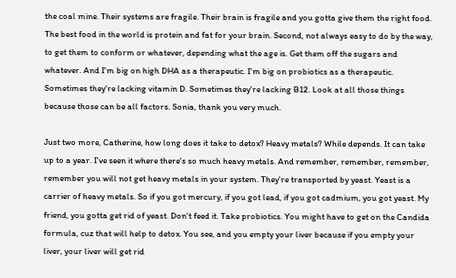the coal mine. Their systems are fragile. Their brain is fragile and you gotta give them the right food. The best food in the world is protein and fat for your brain. Second, not always easy to do by the way, to get them to conform or whatever, depending what the age is. Get them off the sugars and whatever. And I'm big on high DHA as a therapeutic. I'm big on probiotics as a therapeutic. Sometimes they're lacking vitamin D. Sometimes they're lacking B12. Look at all those things because those can be all factors. Sonia, thank you very much.

Just two more, Catherine, how long does it take to detox? Heavy metals? While depends. It can take up to a year. I've seen it where there's so much heavy metals. And remember, remember, remember, remember you will not get heavy metals in your system. They're transported by yeast. Yeast is a carrier of heavy metals. So if you got mercury, if you got lead, if you got cadmium, you got yeast. My friend, you gotta get rid of yeast. Don't feed it. Take probiotics. You might have to get on the Candida formula, cuz that will help to detox. You see, and you empty your liver because if you empty your liver, your liver will get rid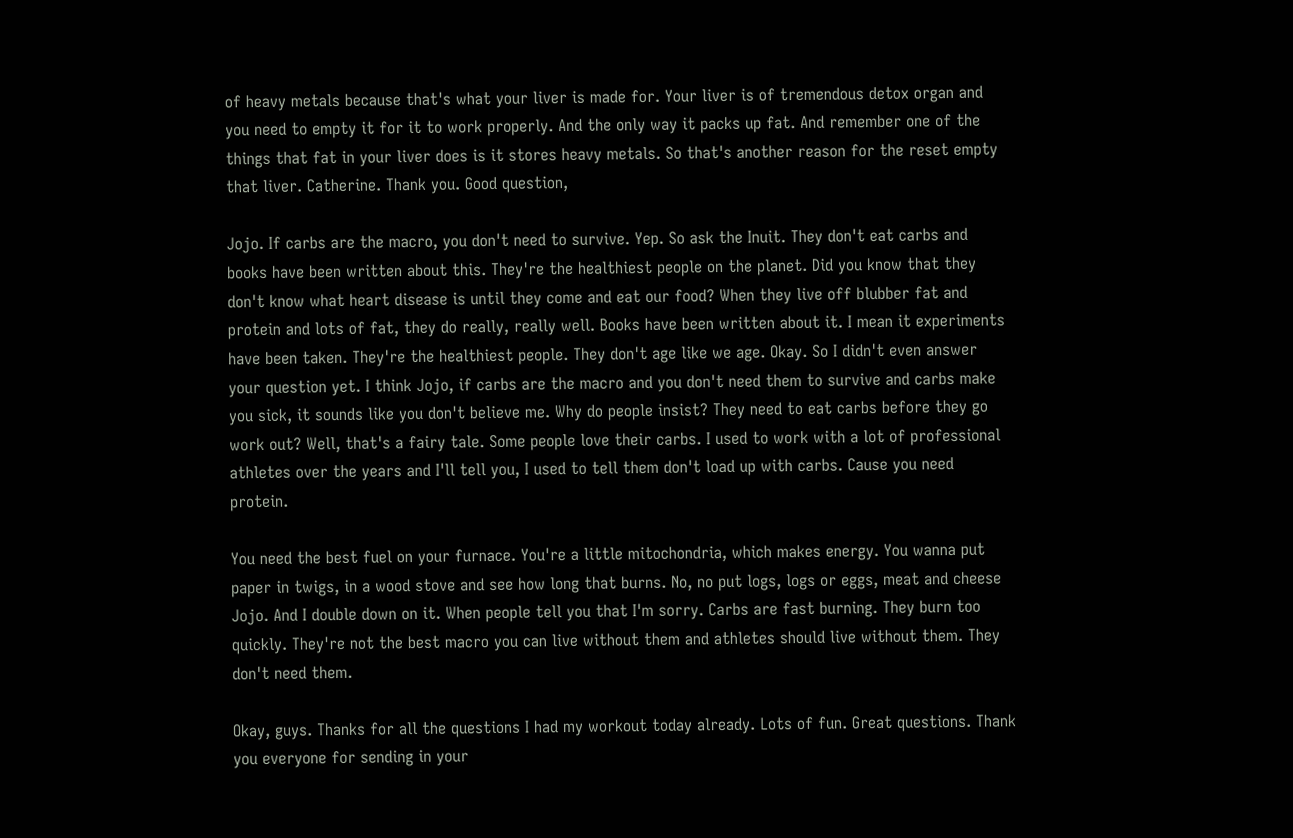of heavy metals because that's what your liver is made for. Your liver is of tremendous detox organ and you need to empty it for it to work properly. And the only way it packs up fat. And remember one of the things that fat in your liver does is it stores heavy metals. So that's another reason for the reset empty that liver. Catherine. Thank you. Good question,

Jojo. If carbs are the macro, you don't need to survive. Yep. So ask the Inuit. They don't eat carbs and books have been written about this. They're the healthiest people on the planet. Did you know that they don't know what heart disease is until they come and eat our food? When they live off blubber fat and protein and lots of fat, they do really, really well. Books have been written about it. I mean it experiments have been taken. They're the healthiest people. They don't age like we age. Okay. So I didn't even answer your question yet. I think Jojo, if carbs are the macro and you don't need them to survive and carbs make you sick, it sounds like you don't believe me. Why do people insist? They need to eat carbs before they go work out? Well, that's a fairy tale. Some people love their carbs. I used to work with a lot of professional athletes over the years and I'll tell you, I used to tell them don't load up with carbs. Cause you need protein.

You need the best fuel on your furnace. You're a little mitochondria, which makes energy. You wanna put paper in twigs, in a wood stove and see how long that burns. No, no put logs, logs or eggs, meat and cheese Jojo. And I double down on it. When people tell you that I'm sorry. Carbs are fast burning. They burn too quickly. They're not the best macro you can live without them and athletes should live without them. They don't need them.

Okay, guys. Thanks for all the questions I had my workout today already. Lots of fun. Great questions. Thank you everyone for sending in your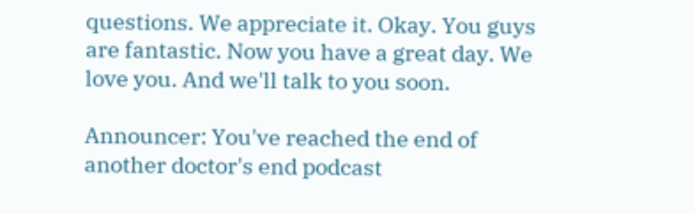questions. We appreciate it. Okay. You guys are fantastic. Now you have a great day. We love you. And we'll talk to you soon.

Announcer: You've reached the end of another doctor's end podcast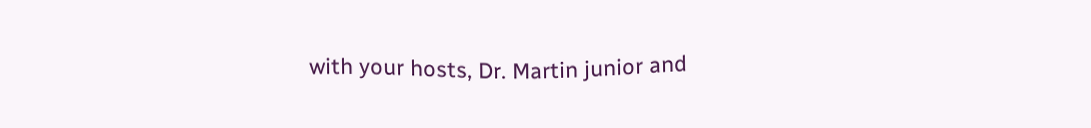with your hosts, Dr. Martin junior and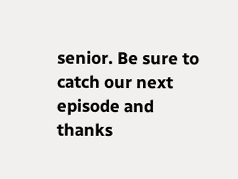senior. Be sure to catch our next episode and thanks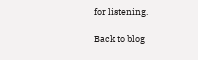for listening.

Back to blog